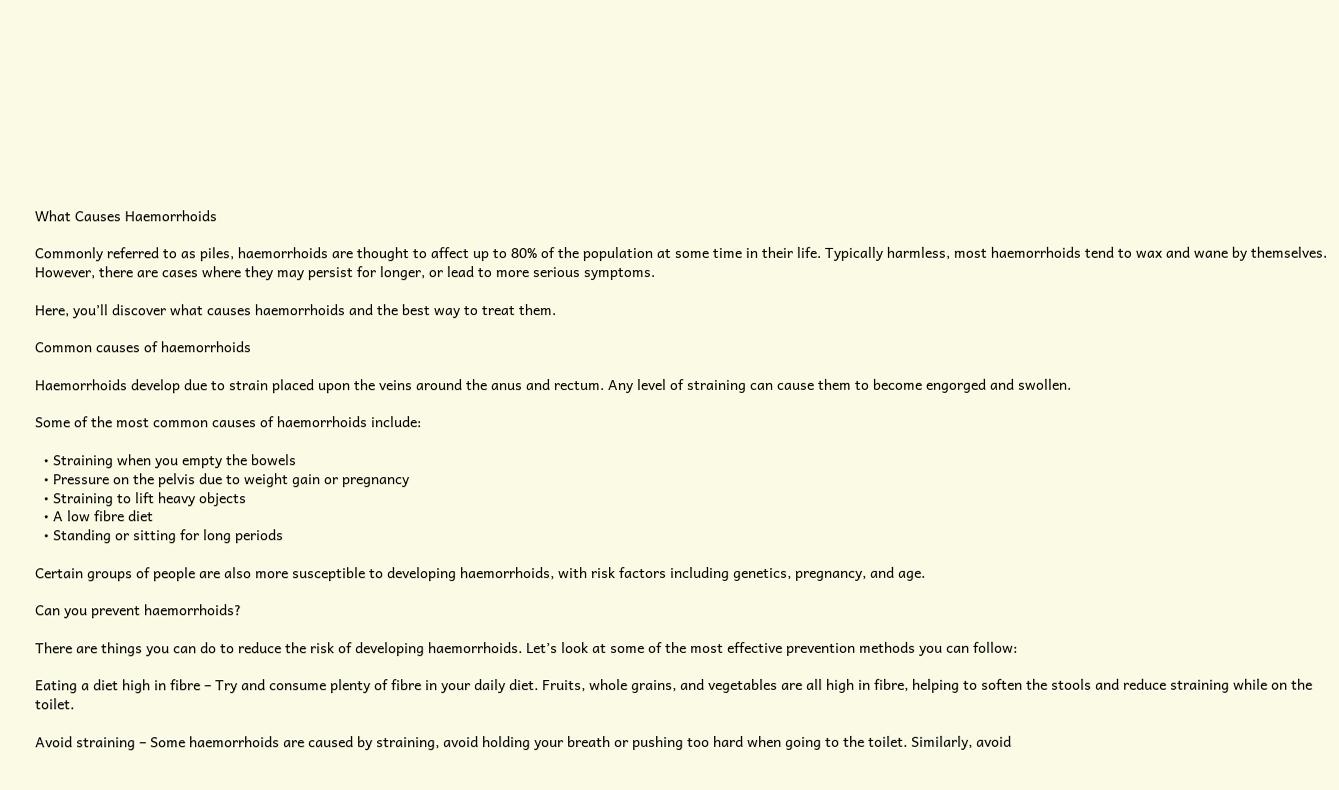What Causes Haemorrhoids

Commonly referred to as piles, haemorrhoids are thought to affect up to 80% of the population at some time in their life. Typically harmless, most haemorrhoids tend to wax and wane by themselves. However, there are cases where they may persist for longer, or lead to more serious symptoms.

Here, you’ll discover what causes haemorrhoids and the best way to treat them.

Common causes of haemorrhoids

Haemorrhoids develop due to strain placed upon the veins around the anus and rectum. Any level of straining can cause them to become engorged and swollen.

Some of the most common causes of haemorrhoids include:

  • Straining when you empty the bowels
  • Pressure on the pelvis due to weight gain or pregnancy
  • Straining to lift heavy objects
  • A low fibre diet
  • Standing or sitting for long periods

Certain groups of people are also more susceptible to developing haemorrhoids, with risk factors including genetics, pregnancy, and age.

Can you prevent haemorrhoids?

There are things you can do to reduce the risk of developing haemorrhoids. Let’s look at some of the most effective prevention methods you can follow:

Eating a diet high in fibre – Try and consume plenty of fibre in your daily diet. Fruits, whole grains, and vegetables are all high in fibre, helping to soften the stools and reduce straining while on the toilet.

Avoid straining – Some haemorrhoids are caused by straining, avoid holding your breath or pushing too hard when going to the toilet. Similarly, avoid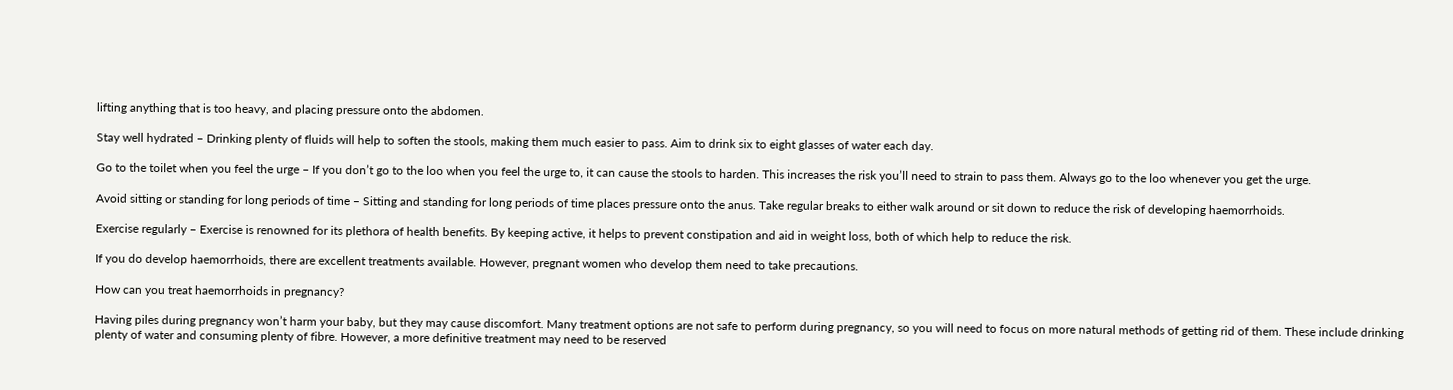lifting anything that is too heavy, and placing pressure onto the abdomen.

Stay well hydrated – Drinking plenty of fluids will help to soften the stools, making them much easier to pass. Aim to drink six to eight glasses of water each day.

Go to the toilet when you feel the urge – If you don’t go to the loo when you feel the urge to, it can cause the stools to harden. This increases the risk you’ll need to strain to pass them. Always go to the loo whenever you get the urge.

Avoid sitting or standing for long periods of time – Sitting and standing for long periods of time places pressure onto the anus. Take regular breaks to either walk around or sit down to reduce the risk of developing haemorrhoids.

Exercise regularly – Exercise is renowned for its plethora of health benefits. By keeping active, it helps to prevent constipation and aid in weight loss, both of which help to reduce the risk.

If you do develop haemorrhoids, there are excellent treatments available. However, pregnant women who develop them need to take precautions.

How can you treat haemorrhoids in pregnancy?

Having piles during pregnancy won’t harm your baby, but they may cause discomfort. Many treatment options are not safe to perform during pregnancy, so you will need to focus on more natural methods of getting rid of them. These include drinking plenty of water and consuming plenty of fibre. However, a more definitive treatment may need to be reserved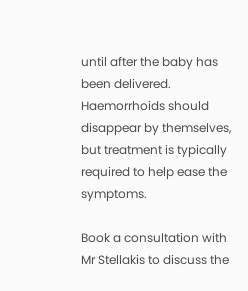until after the baby has been delivered. Haemorrhoids should disappear by themselves, but treatment is typically required to help ease the symptoms.

Book a consultation with Mr Stellakis to discuss the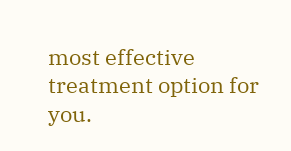most effective treatment option for you.